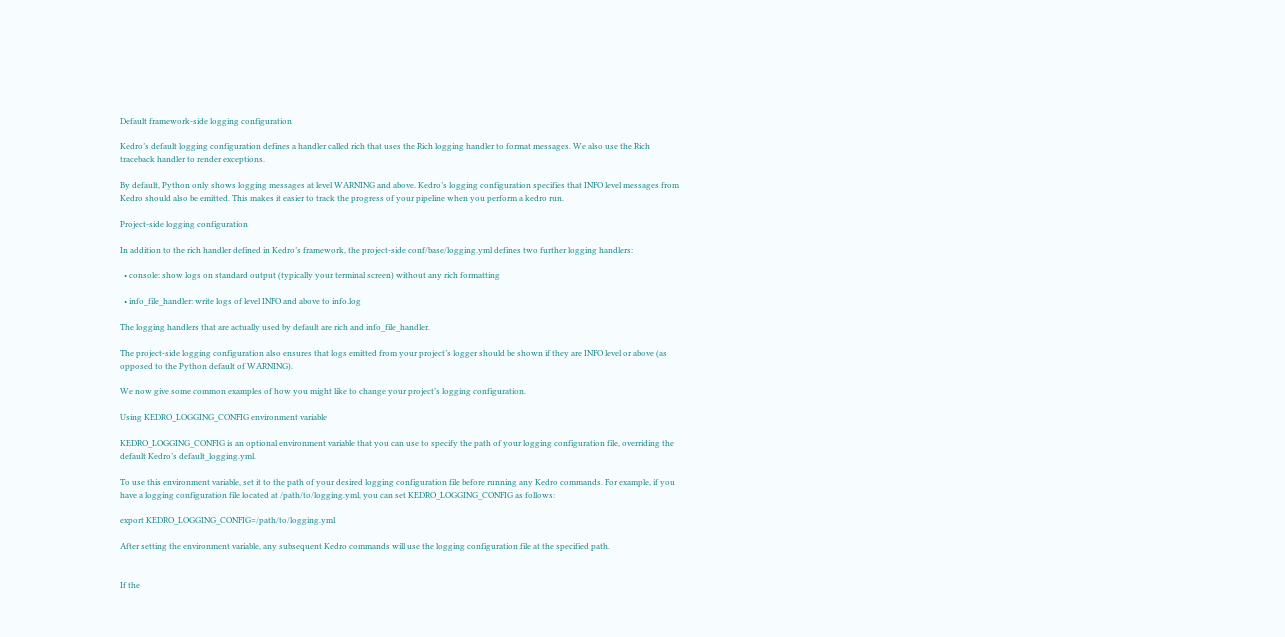Default framework-side logging configuration

Kedro’s default logging configuration defines a handler called rich that uses the Rich logging handler to format messages. We also use the Rich traceback handler to render exceptions.

By default, Python only shows logging messages at level WARNING and above. Kedro’s logging configuration specifies that INFO level messages from Kedro should also be emitted. This makes it easier to track the progress of your pipeline when you perform a kedro run.

Project-side logging configuration

In addition to the rich handler defined in Kedro’s framework, the project-side conf/base/logging.yml defines two further logging handlers:

  • console: show logs on standard output (typically your terminal screen) without any rich formatting

  • info_file_handler: write logs of level INFO and above to info.log

The logging handlers that are actually used by default are rich and info_file_handler.

The project-side logging configuration also ensures that logs emitted from your project’s logger should be shown if they are INFO level or above (as opposed to the Python default of WARNING).

We now give some common examples of how you might like to change your project’s logging configuration.

Using KEDRO_LOGGING_CONFIG environment variable

KEDRO_LOGGING_CONFIG is an optional environment variable that you can use to specify the path of your logging configuration file, overriding the default Kedro’s default_logging.yml.

To use this environment variable, set it to the path of your desired logging configuration file before running any Kedro commands. For example, if you have a logging configuration file located at /path/to/logging.yml, you can set KEDRO_LOGGING_CONFIG as follows:

export KEDRO_LOGGING_CONFIG=/path/to/logging.yml

After setting the environment variable, any subsequent Kedro commands will use the logging configuration file at the specified path.


If the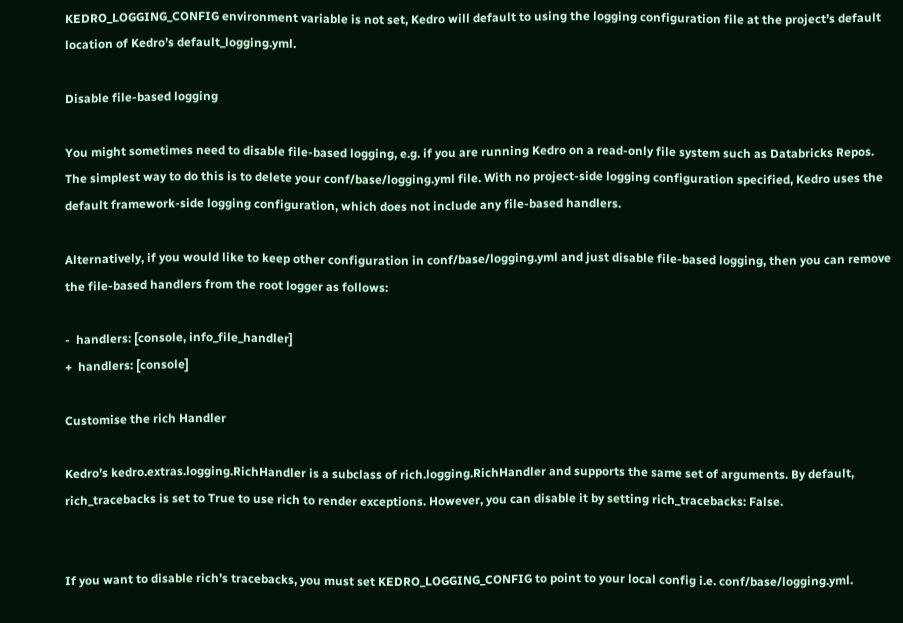KEDRO_LOGGING_CONFIG environment variable is not set, Kedro will default to using the logging configuration file at the project’s default location of Kedro’s default_logging.yml.

Disable file-based logging

You might sometimes need to disable file-based logging, e.g. if you are running Kedro on a read-only file system such as Databricks Repos. The simplest way to do this is to delete your conf/base/logging.yml file. With no project-side logging configuration specified, Kedro uses the default framework-side logging configuration, which does not include any file-based handlers.

Alternatively, if you would like to keep other configuration in conf/base/logging.yml and just disable file-based logging, then you can remove the file-based handlers from the root logger as follows:

-  handlers: [console, info_file_handler]
+  handlers: [console]

Customise the rich Handler

Kedro’s kedro.extras.logging.RichHandler is a subclass of rich.logging.RichHandler and supports the same set of arguments. By default, rich_tracebacks is set to True to use rich to render exceptions. However, you can disable it by setting rich_tracebacks: False.


If you want to disable rich’s tracebacks, you must set KEDRO_LOGGING_CONFIG to point to your local config i.e. conf/base/logging.yml.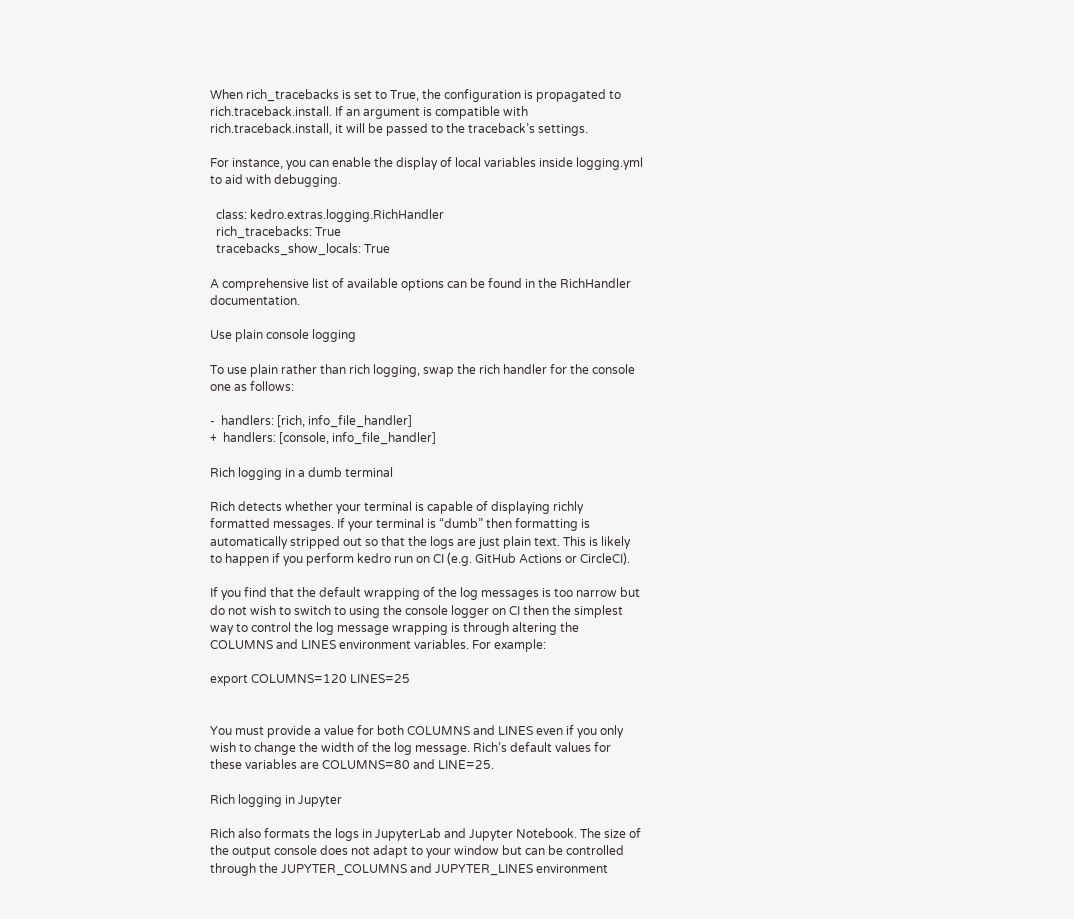When rich_tracebacks is set to True, the configuration is propagated to rich.traceback.install. If an argument is compatible with rich.traceback.install, it will be passed to the traceback’s settings.

For instance, you can enable the display of local variables inside logging.yml to aid with debugging.

  class: kedro.extras.logging.RichHandler
  rich_tracebacks: True
  tracebacks_show_locals: True

A comprehensive list of available options can be found in the RichHandler documentation.

Use plain console logging

To use plain rather than rich logging, swap the rich handler for the console one as follows:

-  handlers: [rich, info_file_handler]
+  handlers: [console, info_file_handler]

Rich logging in a dumb terminal

Rich detects whether your terminal is capable of displaying richly formatted messages. If your terminal is “dumb” then formatting is automatically stripped out so that the logs are just plain text. This is likely to happen if you perform kedro run on CI (e.g. GitHub Actions or CircleCI).

If you find that the default wrapping of the log messages is too narrow but do not wish to switch to using the console logger on CI then the simplest way to control the log message wrapping is through altering the COLUMNS and LINES environment variables. For example:

export COLUMNS=120 LINES=25


You must provide a value for both COLUMNS and LINES even if you only wish to change the width of the log message. Rich’s default values for these variables are COLUMNS=80 and LINE=25.

Rich logging in Jupyter

Rich also formats the logs in JupyterLab and Jupyter Notebook. The size of the output console does not adapt to your window but can be controlled through the JUPYTER_COLUMNS and JUPYTER_LINES environment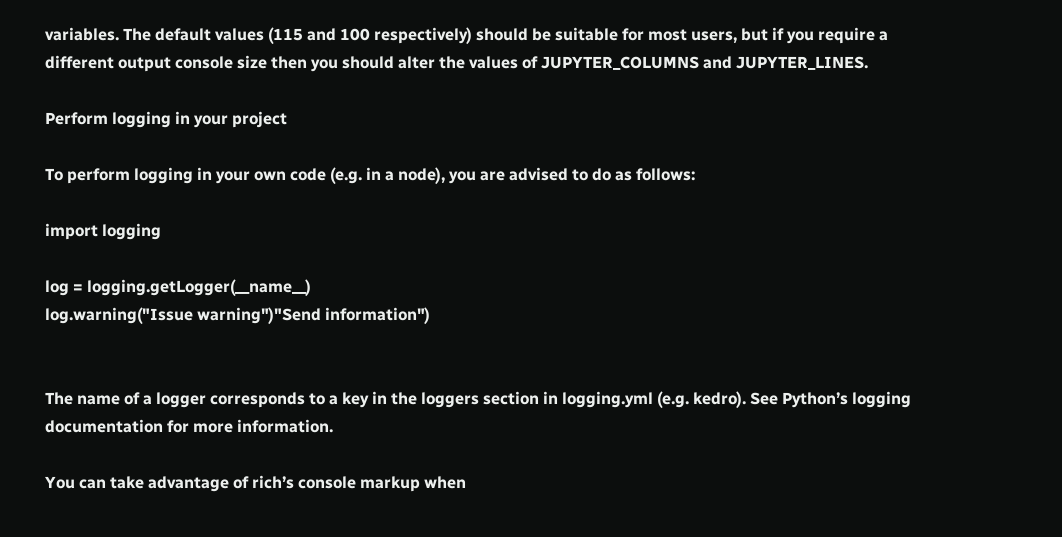variables. The default values (115 and 100 respectively) should be suitable for most users, but if you require a different output console size then you should alter the values of JUPYTER_COLUMNS and JUPYTER_LINES.

Perform logging in your project

To perform logging in your own code (e.g. in a node), you are advised to do as follows:

import logging

log = logging.getLogger(__name__)
log.warning("Issue warning")"Send information")


The name of a logger corresponds to a key in the loggers section in logging.yml (e.g. kedro). See Python’s logging documentation for more information.

You can take advantage of rich’s console markup when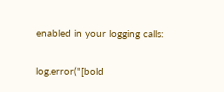enabled in your logging calls:

log.error("[bold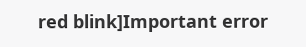red blink]Important error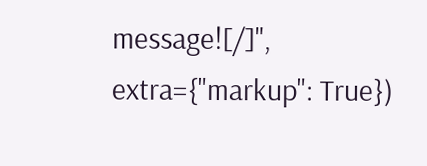message![/]", extra={"markup": True})